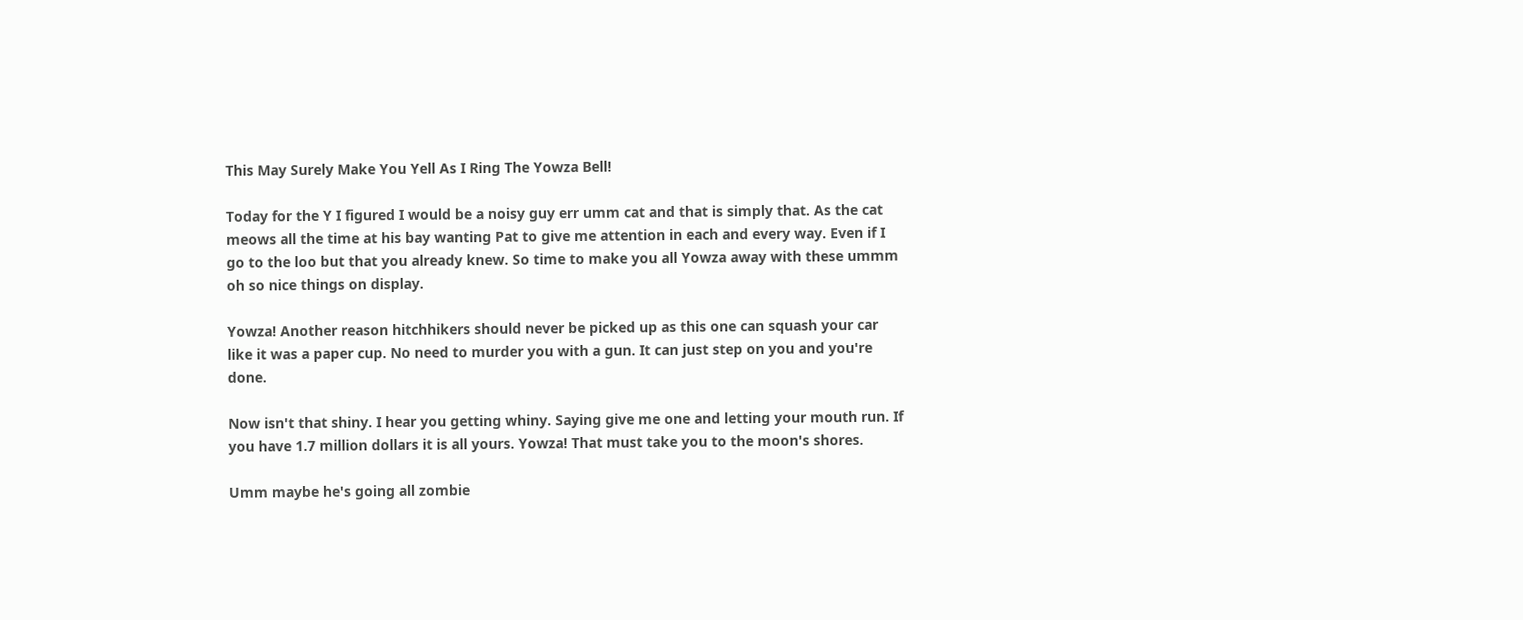This May Surely Make You Yell As I Ring The Yowza Bell!

Today for the Y I figured I would be a noisy guy err umm cat and that is simply that. As the cat meows all the time at his bay wanting Pat to give me attention in each and every way. Even if I go to the loo but that you already knew. So time to make you all Yowza away with these ummm oh so nice things on display.

Yowza! Another reason hitchhikers should never be picked up as this one can squash your car like it was a paper cup. No need to murder you with a gun. It can just step on you and you're done.

Now isn't that shiny. I hear you getting whiny. Saying give me one and letting your mouth run. If you have 1.7 million dollars it is all yours. Yowza! That must take you to the moon's shores.

Umm maybe he's going all zombie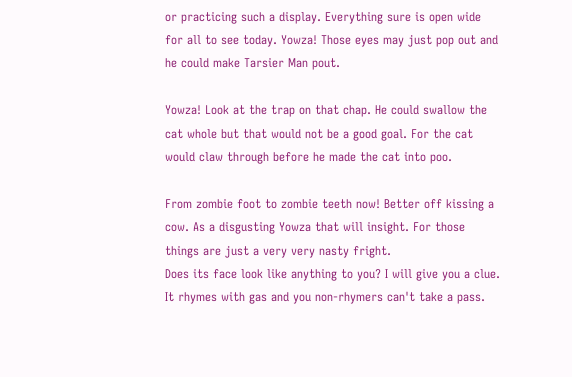or practicing such a display. Everything sure is open wide for all to see today. Yowza! Those eyes may just pop out and he could make Tarsier Man pout.

Yowza! Look at the trap on that chap. He could swallow the cat whole but that would not be a good goal. For the cat would claw through before he made the cat into poo.

From zombie foot to zombie teeth now! Better off kissing a cow. As a disgusting Yowza that will insight. For those things are just a very very nasty fright.
Does its face look like anything to you? I will give you a clue. It rhymes with gas and you non-rhymers can't take a pass.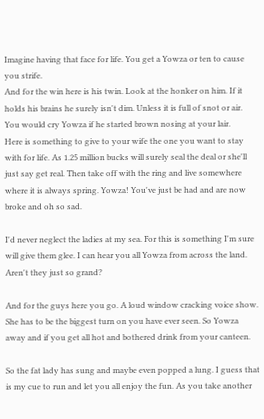Imagine having that face for life. You get a Yowza or ten to cause you strife.
And for the win here is his twin. Look at the honker on him. If it holds his brains he surely isn't dim. Unless it is full of snot or air. You would cry Yowza if he started brown nosing at your lair.
Here is something to give to your wife the one you want to stay with for life. As 1.25 million bucks will surely seal the deal or she'll just say get real. Then take off with the ring and live somewhere where it is always spring. Yowza! You've just be had and are now broke and oh so sad.

I'd never neglect the ladies at my sea. For this is something I'm sure will give them glee. I can hear you all Yowza from across the land. Aren't they just so grand?

And for the guys here you go. A loud window cracking voice show. She has to be the biggest turn on you have ever seen. So Yowza away and if you get all hot and bothered drink from your canteen.

So the fat lady has sung and maybe even popped a lung. I guess that is my cue to run and let you all enjoy the fun. As you take another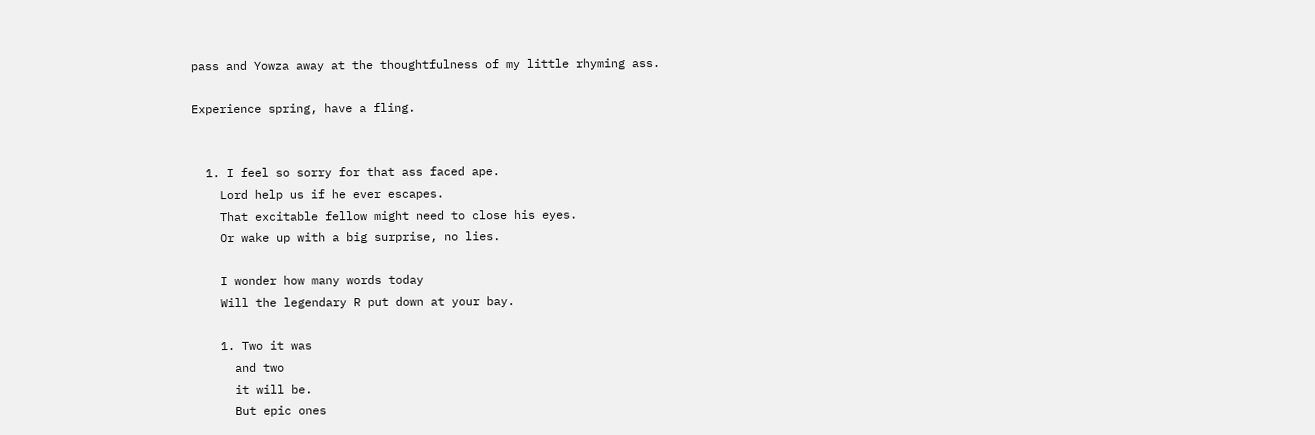pass and Yowza away at the thoughtfulness of my little rhyming ass.

Experience spring, have a fling.


  1. I feel so sorry for that ass faced ape.
    Lord help us if he ever escapes.
    That excitable fellow might need to close his eyes.
    Or wake up with a big surprise, no lies.

    I wonder how many words today
    Will the legendary R put down at your bay.

    1. Two it was
      and two
      it will be.
      But epic ones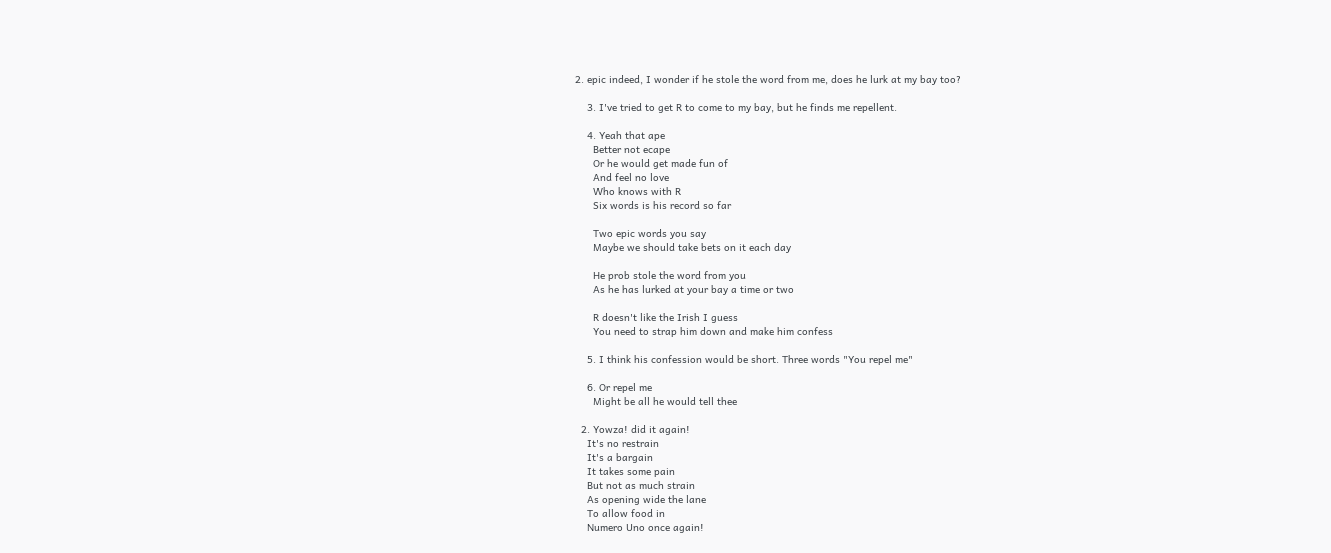2. epic indeed, I wonder if he stole the word from me, does he lurk at my bay too?

    3. I've tried to get R to come to my bay, but he finds me repellent.

    4. Yeah that ape
      Better not ecape
      Or he would get made fun of
      And feel no love
      Who knows with R
      Six words is his record so far

      Two epic words you say
      Maybe we should take bets on it each day

      He prob stole the word from you
      As he has lurked at your bay a time or two

      R doesn't like the Irish I guess
      You need to strap him down and make him confess

    5. I think his confession would be short. Three words "You repel me"

    6. Or repel me
      Might be all he would tell thee

  2. Yowza! did it again!
    It's no restrain
    It's a bargain
    It takes some pain
    But not as much strain
    As opening wide the lane
    To allow food in
    Numero Uno once again!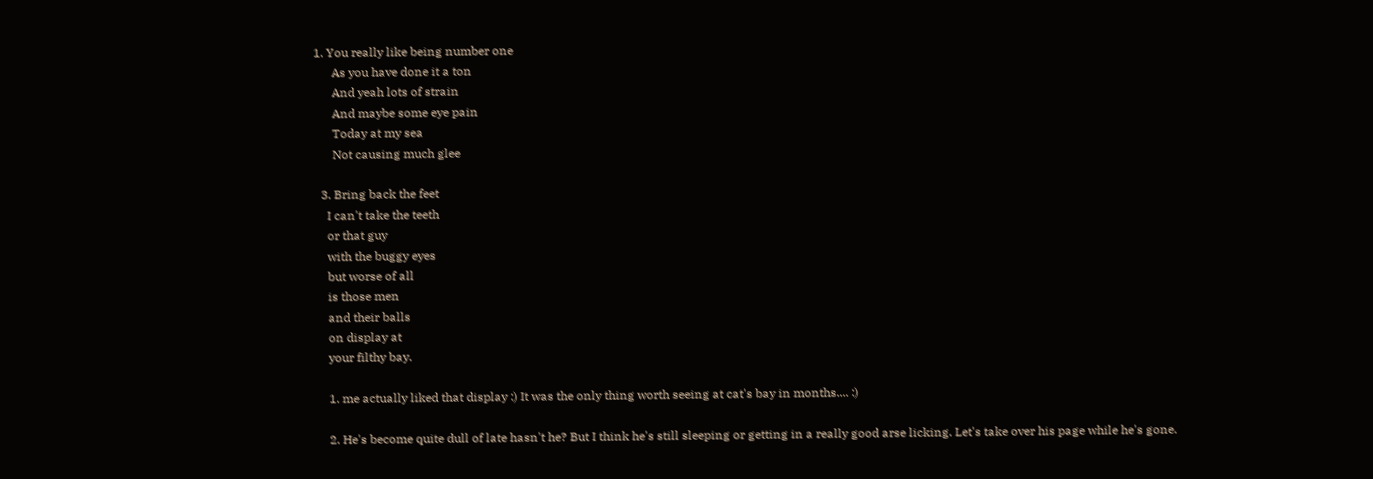1. You really like being number one
      As you have done it a ton
      And yeah lots of strain
      And maybe some eye pain
      Today at my sea
      Not causing much glee

  3. Bring back the feet
    I can't take the teeth
    or that guy
    with the buggy eyes
    but worse of all
    is those men
    and their balls
    on display at
    your filthy bay.

    1. me actually liked that display :) It was the only thing worth seeing at cat's bay in months.... :)

    2. He's become quite dull of late hasn't he? But I think he's still sleeping or getting in a really good arse licking. Let's take over his page while he's gone.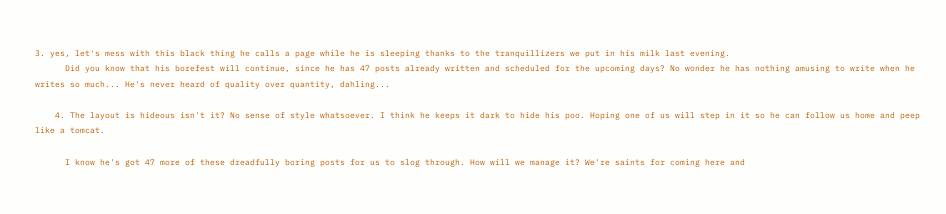3. yes, let's mess with this black thing he calls a page while he is sleeping thanks to the tranquillizers we put in his milk last evening.
      Did you know that his borefest will continue, since he has 47 posts already written and scheduled for the upcoming days? No wonder he has nothing amusing to write when he writes so much... He's never heard of quality over quantity, dahling...

    4. The layout is hideous isn't it? No sense of style whatsoever. I think he keeps it dark to hide his poo. Hoping one of us will step in it so he can follow us home and peep like a tomcat.

      I know he's got 47 more of these dreadfully boring posts for us to slog through. How will we manage it? We're saints for coming here and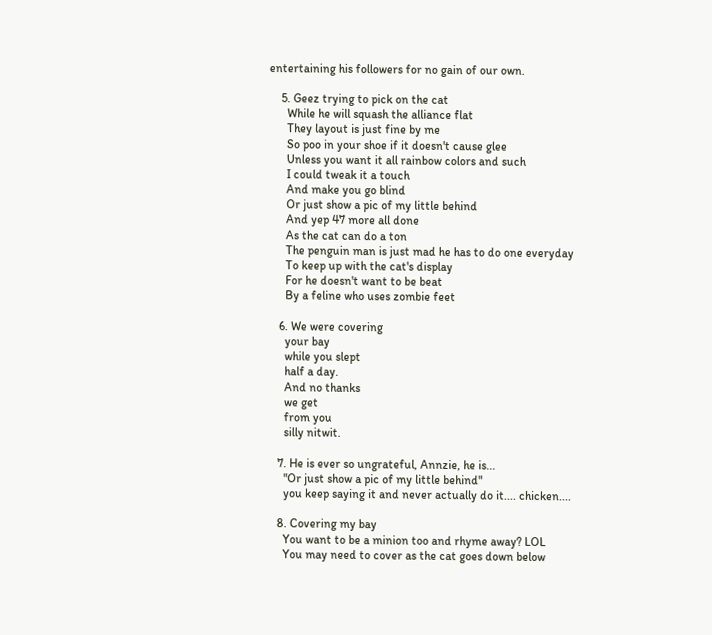entertaining his followers for no gain of our own.

    5. Geez trying to pick on the cat
      While he will squash the alliance flat
      They layout is just fine by me
      So poo in your shoe if it doesn't cause glee
      Unless you want it all rainbow colors and such
      I could tweak it a touch
      And make you go blind
      Or just show a pic of my little behind
      And yep 47 more all done
      As the cat can do a ton
      The penguin man is just mad he has to do one everyday
      To keep up with the cat's display
      For he doesn't want to be beat
      By a feline who uses zombie feet

    6. We were covering
      your bay
      while you slept
      half a day.
      And no thanks
      we get
      from you
      silly nitwit.

    7. He is ever so ungrateful, Annzie, he is...
      "Or just show a pic of my little behind"
      you keep saying it and never actually do it.... chicken....

    8. Covering my bay
      You want to be a minion too and rhyme away? LOL
      You may need to cover as the cat goes down below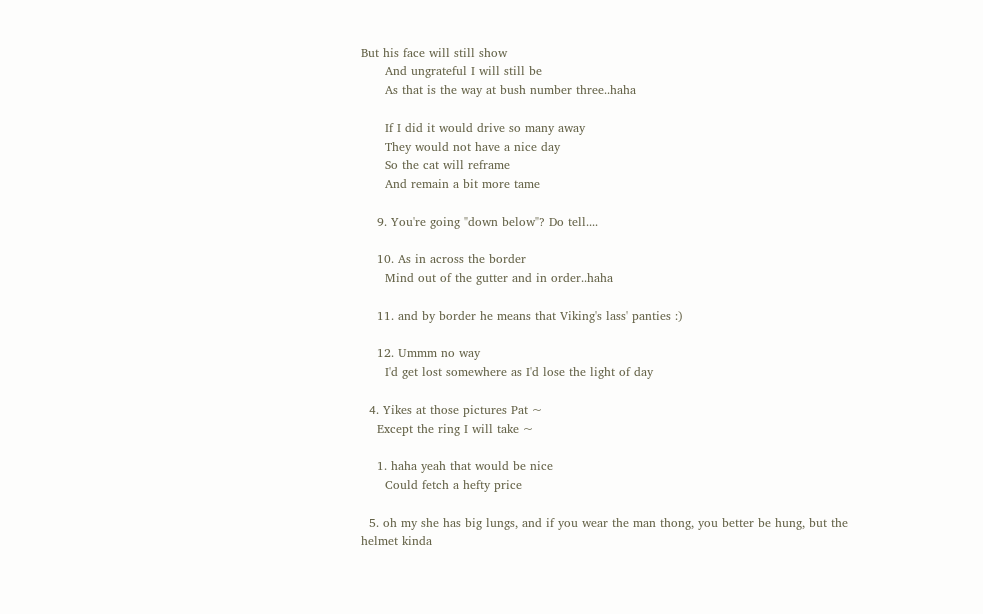But his face will still show
      And ungrateful I will still be
      As that is the way at bush number three..haha

      If I did it would drive so many away
      They would not have a nice day
      So the cat will reframe
      And remain a bit more tame

    9. You're going "down below"? Do tell....

    10. As in across the border
      Mind out of the gutter and in order..haha

    11. and by border he means that Viking's lass' panties :)

    12. Ummm no way
      I'd get lost somewhere as I'd lose the light of day

  4. Yikes at those pictures Pat ~
    Except the ring I will take ~

    1. haha yeah that would be nice
      Could fetch a hefty price

  5. oh my she has big lungs, and if you wear the man thong, you better be hung, but the helmet kinda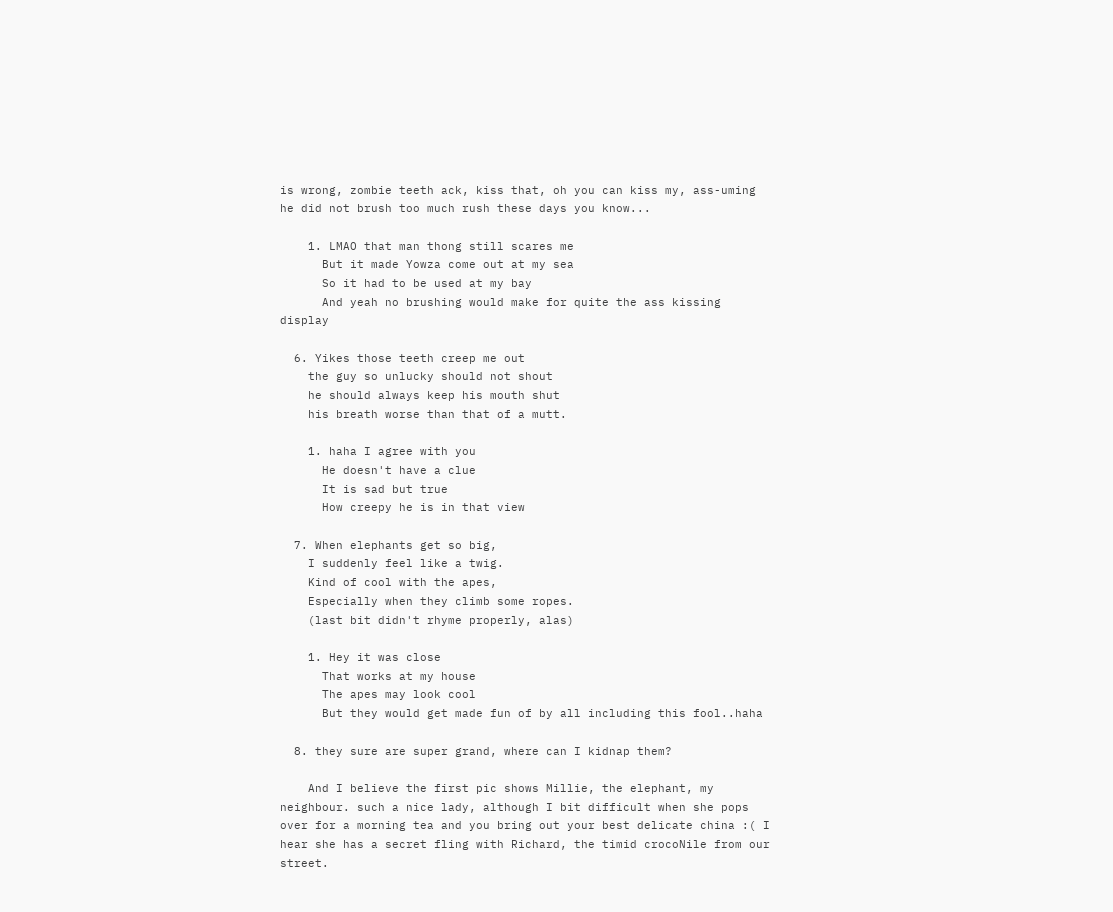is wrong, zombie teeth ack, kiss that, oh you can kiss my, ass-uming he did not brush too much rush these days you know...

    1. LMAO that man thong still scares me
      But it made Yowza come out at my sea
      So it had to be used at my bay
      And yeah no brushing would make for quite the ass kissing display

  6. Yikes those teeth creep me out
    the guy so unlucky should not shout
    he should always keep his mouth shut
    his breath worse than that of a mutt.

    1. haha I agree with you
      He doesn't have a clue
      It is sad but true
      How creepy he is in that view

  7. When elephants get so big,
    I suddenly feel like a twig.
    Kind of cool with the apes,
    Especially when they climb some ropes.
    (last bit didn't rhyme properly, alas)

    1. Hey it was close
      That works at my house
      The apes may look cool
      But they would get made fun of by all including this fool..haha

  8. they sure are super grand, where can I kidnap them?

    And I believe the first pic shows Millie, the elephant, my neighbour. such a nice lady, although I bit difficult when she pops over for a morning tea and you bring out your best delicate china :( I hear she has a secret fling with Richard, the timid crocoNile from our street.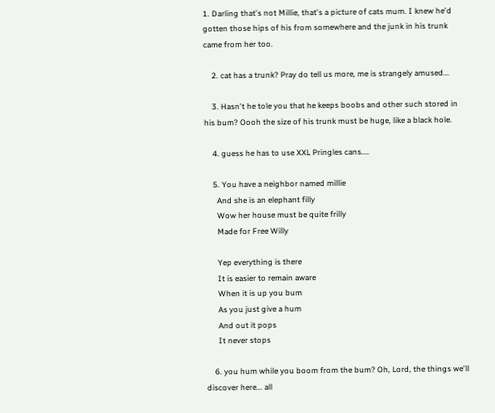1. Darling that's not Millie, that's a picture of cats mum. I knew he'd gotten those hips of his from somewhere and the junk in his trunk came from her too.

    2. cat has a trunk? Pray do tell us more, me is strangely amused...

    3. Hasn't he tole you that he keeps boobs and other such stored in his bum? Oooh the size of his trunk must be huge, like a black hole.

    4. guess he has to use XXL Pringles cans....

    5. You have a neighbor named millie
      And she is an elephant filly
      Wow her house must be quite frilly
      Made for Free Willy

      Yep everything is there
      It is easier to remain aware
      When it is up you bum
      As you just give a hum
      And out it pops
      It never stops

    6. you hum while you boom from the bum? Oh, Lord, the things we'll discover here... all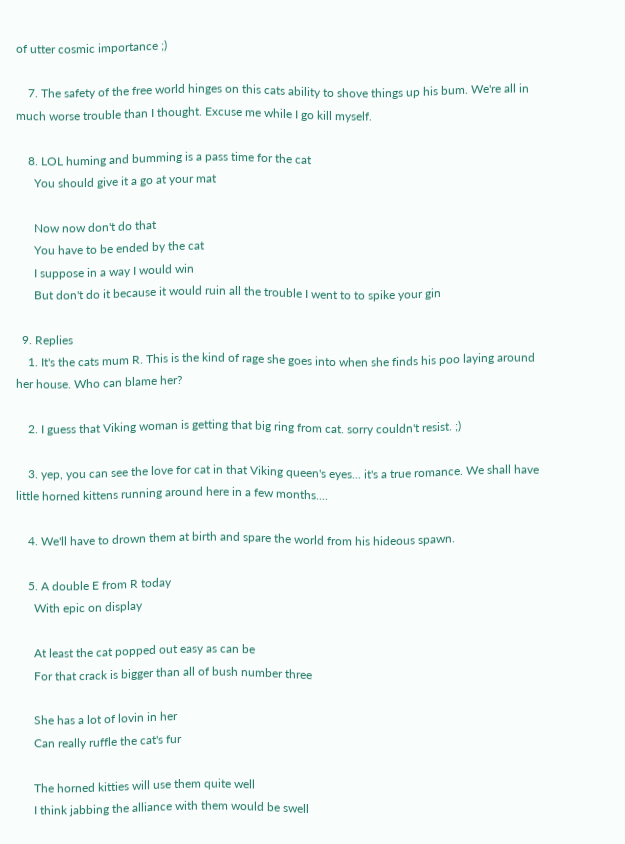of utter cosmic importance ;)

    7. The safety of the free world hinges on this cats ability to shove things up his bum. We're all in much worse trouble than I thought. Excuse me while I go kill myself.

    8. LOL huming and bumming is a pass time for the cat
      You should give it a go at your mat

      Now now don't do that
      You have to be ended by the cat
      I suppose in a way I would win
      But don't do it because it would ruin all the trouble I went to to spike your gin

  9. Replies
    1. It's the cats mum R. This is the kind of rage she goes into when she finds his poo laying around her house. Who can blame her?

    2. I guess that Viking woman is getting that big ring from cat. sorry couldn't resist. ;)

    3. yep, you can see the love for cat in that Viking queen's eyes... it's a true romance. We shall have little horned kittens running around here in a few months....

    4. We'll have to drown them at birth and spare the world from his hideous spawn.

    5. A double E from R today
      With epic on display

      At least the cat popped out easy as can be
      For that crack is bigger than all of bush number three

      She has a lot of lovin in her
      Can really ruffle the cat's fur

      The horned kitties will use them quite well
      I think jabbing the alliance with them would be swell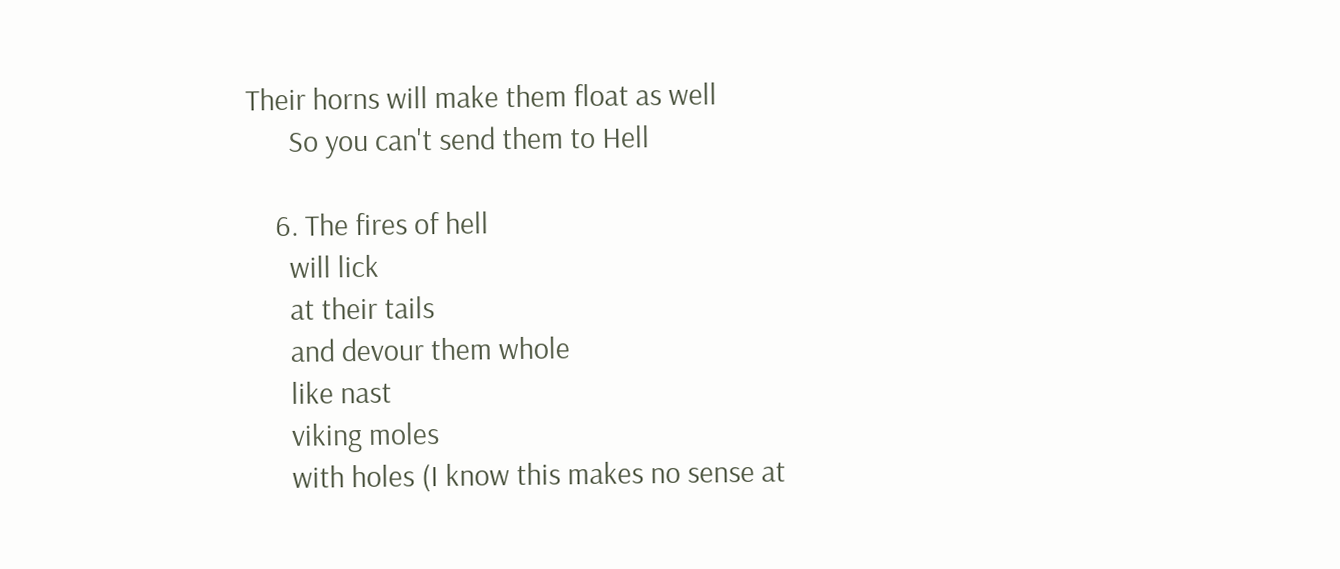Their horns will make them float as well
      So you can't send them to Hell

    6. The fires of hell
      will lick
      at their tails
      and devour them whole
      like nast
      viking moles
      with holes (I know this makes no sense at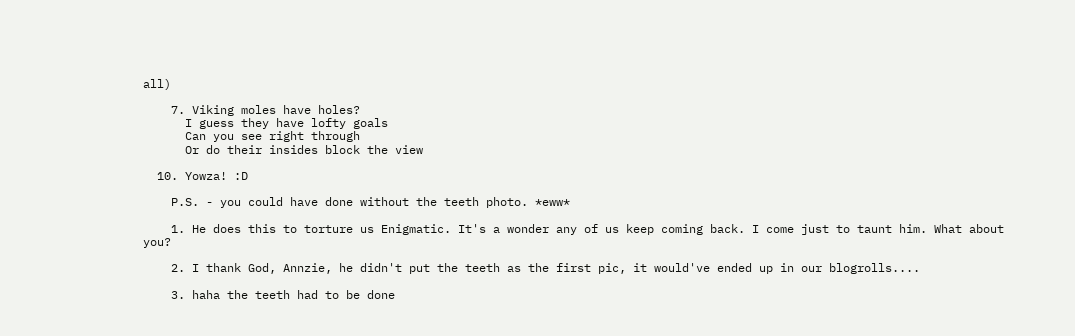all)

    7. Viking moles have holes?
      I guess they have lofty goals
      Can you see right through
      Or do their insides block the view

  10. Yowza! :D

    P.S. - you could have done without the teeth photo. *eww*

    1. He does this to torture us Enigmatic. It's a wonder any of us keep coming back. I come just to taunt him. What about you?

    2. I thank God, Annzie, he didn't put the teeth as the first pic, it would've ended up in our blogrolls....

    3. haha the teeth had to be done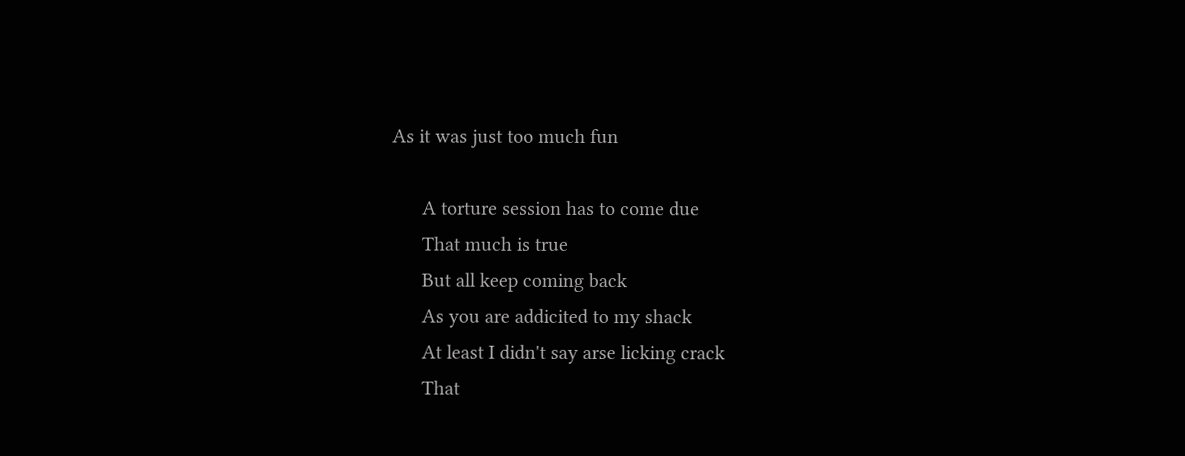As it was just too much fun

      A torture session has to come due
      That much is true
      But all keep coming back
      As you are addicited to my shack
      At least I didn't say arse licking crack
      That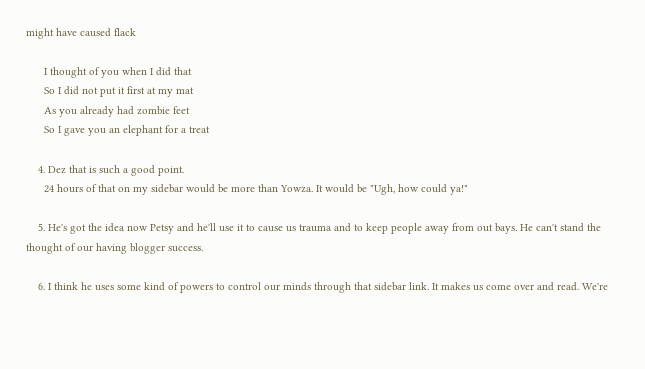might have caused flack

      I thought of you when I did that
      So I did not put it first at my mat
      As you already had zombie feet
      So I gave you an elephant for a treat

    4. Dez that is such a good point.
      24 hours of that on my sidebar would be more than Yowza. It would be "Ugh, how could ya!"

    5. He's got the idea now Petsy and he'll use it to cause us trauma and to keep people away from out bays. He can't stand the thought of our having blogger success.

    6. I think he uses some kind of powers to control our minds through that sidebar link. It makes us come over and read. We're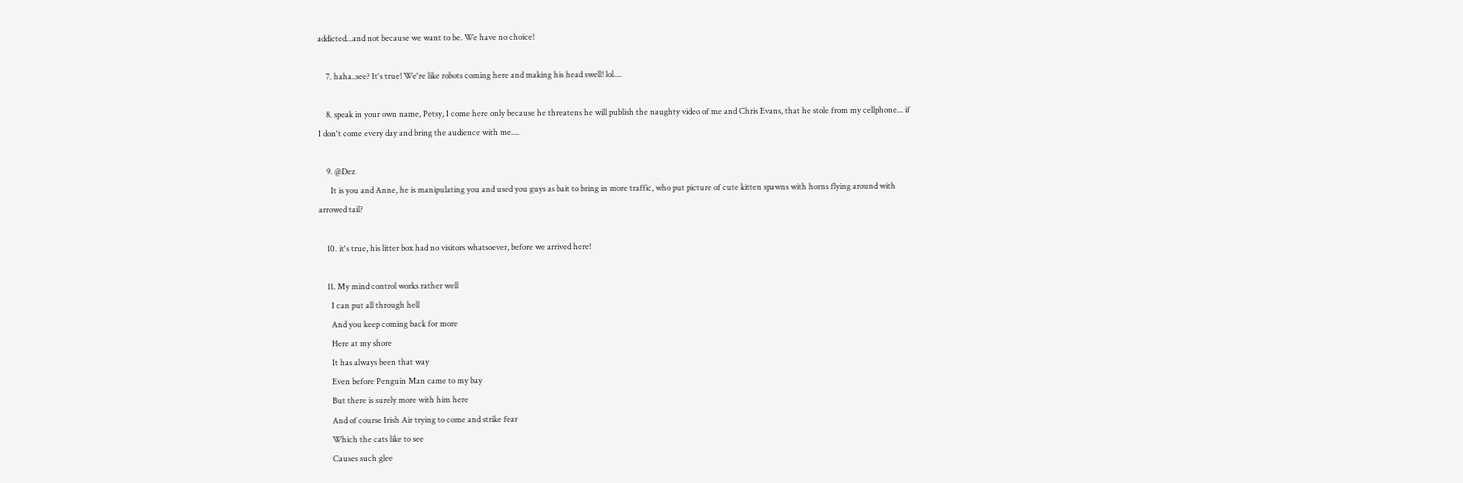addicted...and not because we want to be. We have no choice!

    7. haha..see? It's true! We're like robots coming here and making his head swell! lol....

    8. speak in your own name, Petsy, I come here only because he threatens he will publish the naughty video of me and Chris Evans, that he stole from my cellphone... if I don't come every day and bring the audience with me....

    9. @Dez
      It is you and Anne, he is manipulating you and used you guys as bait to bring in more traffic, who put picture of cute kitten spawns with horns flying around with arrowed tail?

    10. it's true, his litter box had no visitors whatsoever, before we arrived here!

    11. My mind control works rather well
      I can put all through hell
      And you keep coming back for more
      Here at my shore
      It has always been that way
      Even before Penguin Man came to my bay
      But there is surely more with him here
      And of course Irish Air trying to come and strike fear
      Which the cats like to see
      Causes such glee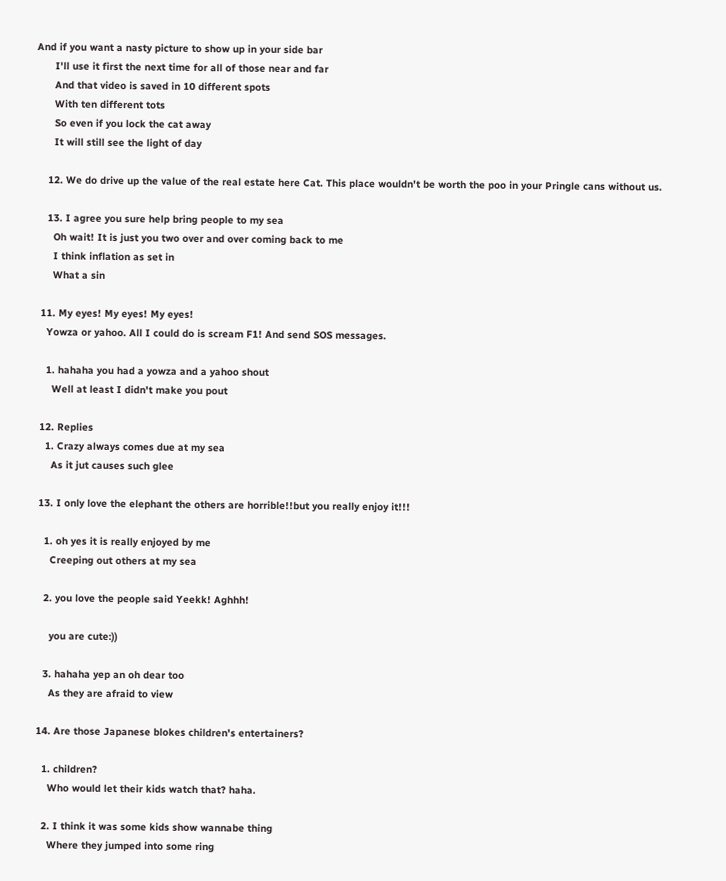And if you want a nasty picture to show up in your side bar
      I'll use it first the next time for all of those near and far
      And that video is saved in 10 different spots
      With ten different tots
      So even if you lock the cat away
      It will still see the light of day

    12. We do drive up the value of the real estate here Cat. This place wouldn't be worth the poo in your Pringle cans without us.

    13. I agree you sure help bring people to my sea
      Oh wait! It is just you two over and over coming back to me
      I think inflation as set in
      What a sin

  11. My eyes! My eyes! My eyes!
    Yowza or yahoo. All I could do is scream F1! And send SOS messages.

    1. hahaha you had a yowza and a yahoo shout
      Well at least I didn't make you pout

  12. Replies
    1. Crazy always comes due at my sea
      As it jut causes such glee

  13. I only love the elephant the others are horrible!!but you really enjoy it!!!

    1. oh yes it is really enjoyed by me
      Creeping out others at my sea

    2. you love the people said Yeekk! Aghhh!

      you are cute:))

    3. hahaha yep an oh dear too
      As they are afraid to view

  14. Are those Japanese blokes children's entertainers?

    1. children?
      Who would let their kids watch that? haha.

    2. I think it was some kids show wannabe thing
      Where they jumped into some ring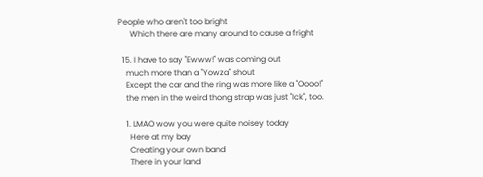People who aren't too bright
      Which there are many around to cause a fright

  15. I have to say "Ewww!" was coming out
    much more than a "Yowza" shout
    Except the car and the ring was more like a "Oooo!"
    the men in the weird thong strap was just "Ick", too.

    1. LMAO wow you were quite noisey today
      Here at my bay
      Creating your own band
      There in your land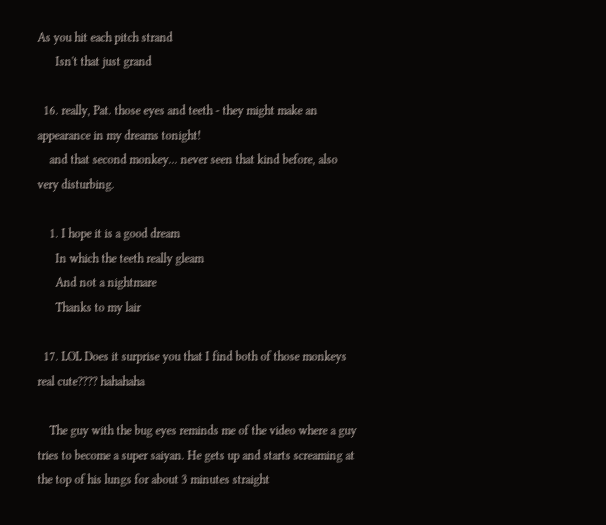As you hit each pitch strand
      Isn't that just grand

  16. really, Pat. those eyes and teeth - they might make an appearance in my dreams tonight!
    and that second monkey... never seen that kind before, also very disturbing.

    1. I hope it is a good dream
      In which the teeth really gleam
      And not a nightmare
      Thanks to my lair

  17. LOL Does it surprise you that I find both of those monkeys real cute???? hahahaha

    The guy with the bug eyes reminds me of the video where a guy tries to become a super saiyan. He gets up and starts screaming at the top of his lungs for about 3 minutes straight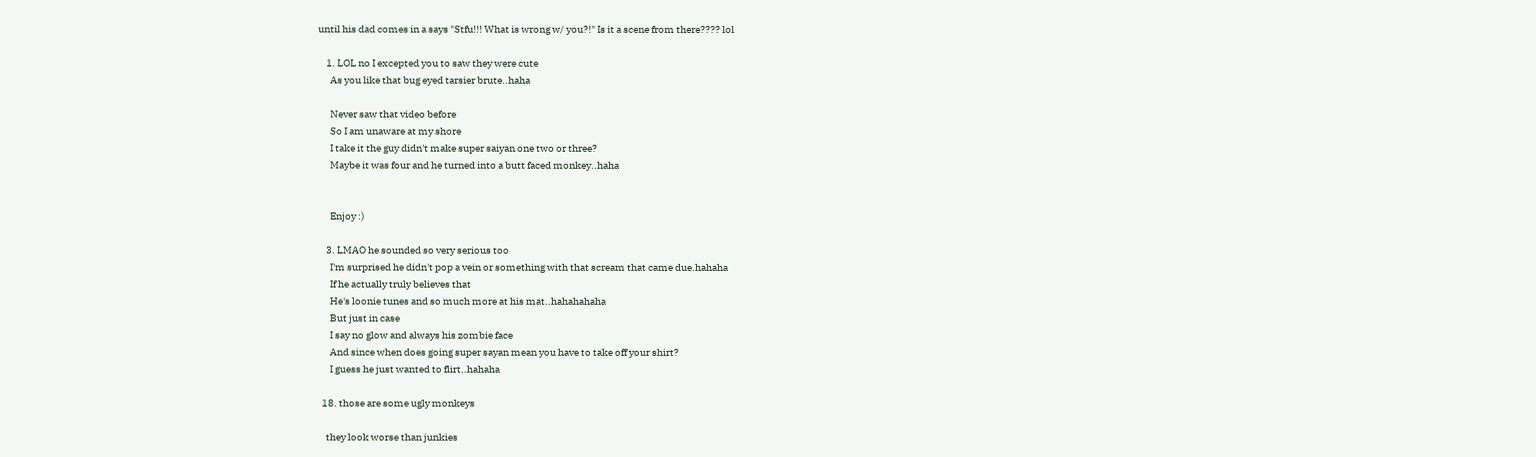until his dad comes in a says "Stfu!!! What is wrong w/ you?!" Is it a scene from there???? lol

    1. LOL no I excepted you to saw they were cute
      As you like that bug eyed tarsier brute..haha

      Never saw that video before
      So I am unaware at my shore
      I take it the guy didn't make super saiyan one two or three?
      Maybe it was four and he turned into a butt faced monkey..haha


      Enjoy :)

    3. LMAO he sounded so very serious too
      I'm surprised he didn't pop a vein or something with that scream that came due.hahaha
      If he actually truly believes that
      He's loonie tunes and so much more at his mat..hahahahaha
      But just in case
      I say no glow and always his zombie face
      And since when does going super sayan mean you have to take off your shirt?
      I guess he just wanted to flirt..hahaha

  18. those are some ugly monkeys

    they look worse than junkies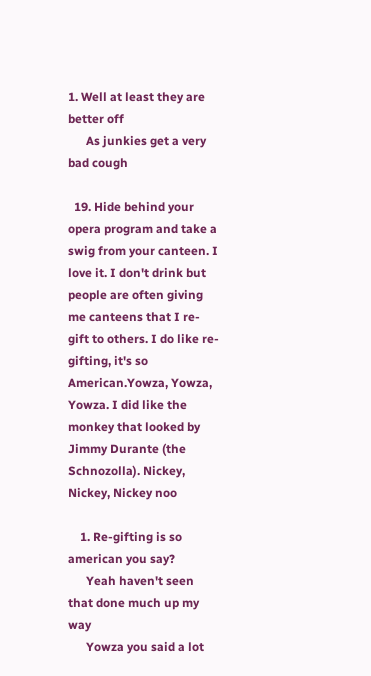1. Well at least they are better off
      As junkies get a very bad cough

  19. Hide behind your opera program and take a swig from your canteen. I love it. I don't drink but people are often giving me canteens that I re-gift to others. I do like re-gifting, it's so American.Yowza, Yowza, Yowza. I did like the monkey that looked by Jimmy Durante (the Schnozolla). Nickey, Nickey, Nickey noo

    1. Re-gifting is so american you say?
      Yeah haven't seen that done much up my way
      Yowza you said a lot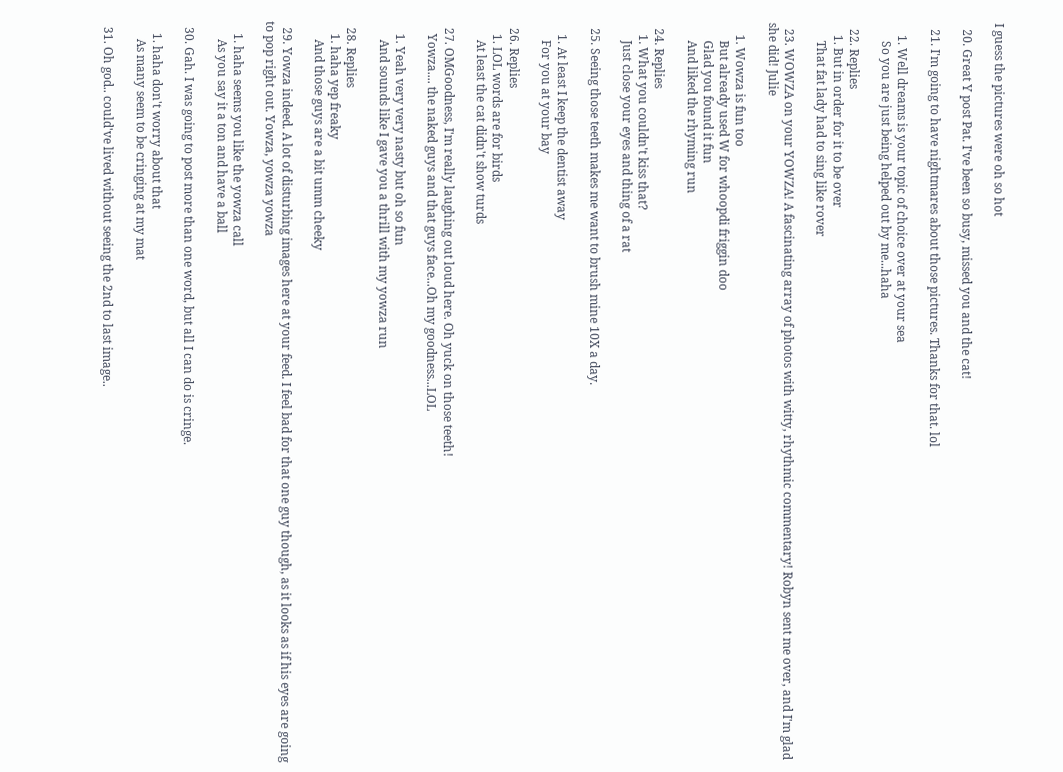I guess the pictures were oh so hot

  20. Great Y post Pat. I've been so busy, missed you and the cat!

  21. I'm going to have nightmares about those pictures. Thanks for that. lol

    1. Well dreams is your topic of choice over at your sea
      So you are just being helped out by me...haha

  22. Replies
    1. But in order for it to be over
      That fat lady had to sing like rover

  23. WOWZA on your YOWZA! A fascinating array of photos with witty, rhythmic commentary! Robyn sent me over, and I'm glad she did! Julie

    1. Wowza is fun too
      But already used W for whoopdi friggin doo
      Glad you found it fun
      And liked the rhyming run

  24. Replies
    1. What you couldn't kiss that?
      Just close your eyes and thing of a rat

  25. Seeing those teeth makes me want to brush mine 10X a day.

    1. At least I keep the dentist away
      For you at your bay

  26. Replies
    1. LOL words are for birds
      At least the cat didn't show turds

  27. OMGoodness, I'm really laughing out loud here. Oh yuck on those teeth!
    Yowza.... the naked guys and that guys face...Oh my goodness...LOL

    1. Yeah very very nasty but oh so fun
      And sounds like I gave you a thrill with my yowza run

  28. Replies
    1. haha yep freaky
      And those guys are a bit umm cheeky

  29. Yowza indeed. A lot of disturbing images here at your feed. I feel bad for that one guy though, as it looks as if his eyes are going to pop right out. Yowza, yowza yowza

    1. haha seems you like the yowza call
      As you say it a ton and have a ball

  30. Gah. I was going to post more than one word, but all I can do is cringe.

    1. haha don't worry about that
      As many seem to be cringing at my mat

  31. Oh god.. could've lived without seeing the 2nd to last image..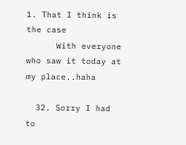1. That I think is the case
      With everyone who saw it today at my place..haha

  32. Sorry I had to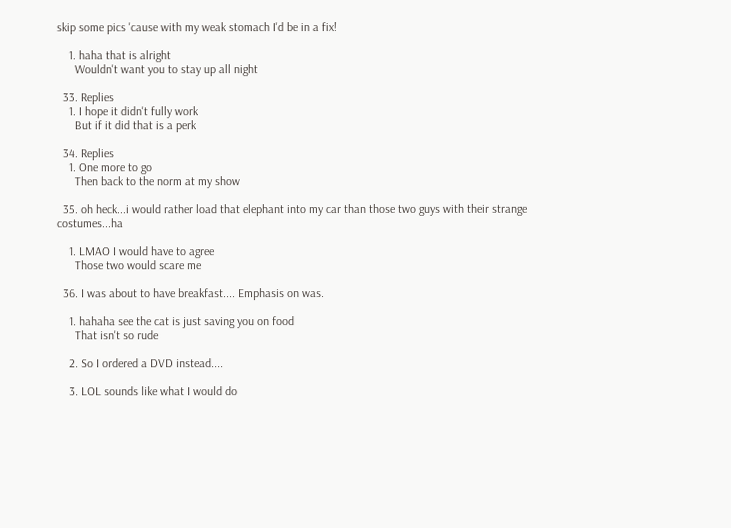skip some pics 'cause with my weak stomach I'd be in a fix!

    1. haha that is alright
      Wouldn't want you to stay up all night

  33. Replies
    1. I hope it didn't fully work
      But if it did that is a perk

  34. Replies
    1. One more to go
      Then back to the norm at my show

  35. oh heck...i would rather load that elephant into my car than those two guys with their strange costumes...ha

    1. LMAO I would have to agree
      Those two would scare me

  36. I was about to have breakfast.... Emphasis on was.

    1. hahaha see the cat is just saving you on food
      That isn't so rude

    2. So I ordered a DVD instead....

    3. LOL sounds like what I would do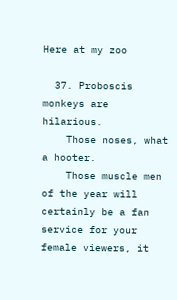Here at my zoo

  37. Proboscis monkeys are hilarious.
    Those noses, what a hooter.
    Those muscle men of the year will certainly be a fan service for your female viewers, it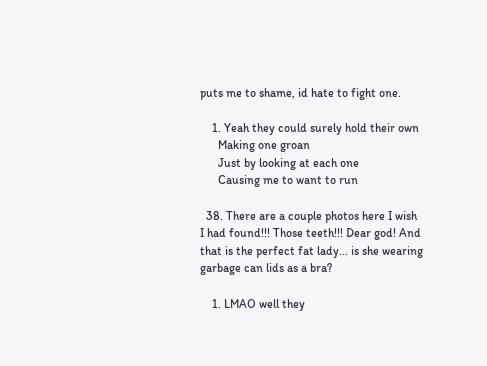puts me to shame, id hate to fight one.

    1. Yeah they could surely hold their own
      Making one groan
      Just by looking at each one
      Causing me to want to run

  38. There are a couple photos here I wish I had found!!! Those teeth!!! Dear god! And that is the perfect fat lady... is she wearing garbage can lids as a bra?

    1. LMAO well they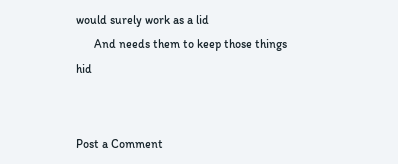would surely work as a lid
      And needs them to keep those things hid


Post a Comment